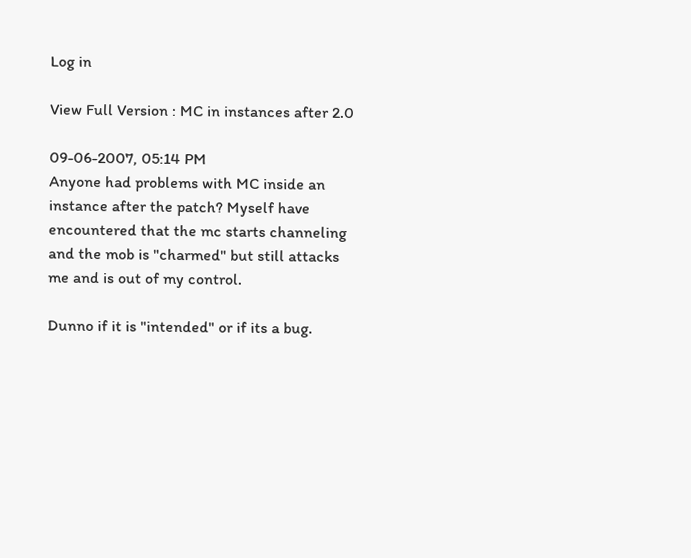Log in

View Full Version : MC in instances after 2.0

09-06-2007, 05:14 PM
Anyone had problems with MC inside an instance after the patch? Myself have encountered that the mc starts channeling and the mob is "charmed" but still attacks me and is out of my control.

Dunno if it is "intended" or if its a bug.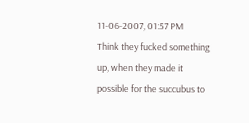11-06-2007, 01:57 PM
Think they fucked something up, when they made it possible for the succubus to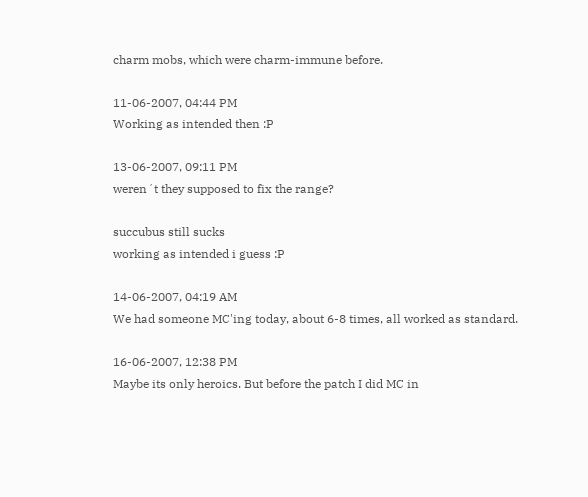charm mobs, which were charm-immune before.

11-06-2007, 04:44 PM
Working as intended then :P

13-06-2007, 09:11 PM
weren´t they supposed to fix the range?

succubus still sucks
working as intended i guess :P

14-06-2007, 04:19 AM
We had someone MC'ing today, about 6-8 times, all worked as standard.

16-06-2007, 12:38 PM
Maybe its only heroics. But before the patch I did MC in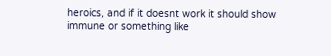heroics, and if it doesnt work it should show immune or something like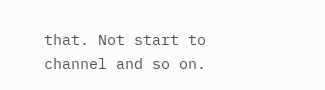that. Not start to channel and so on.